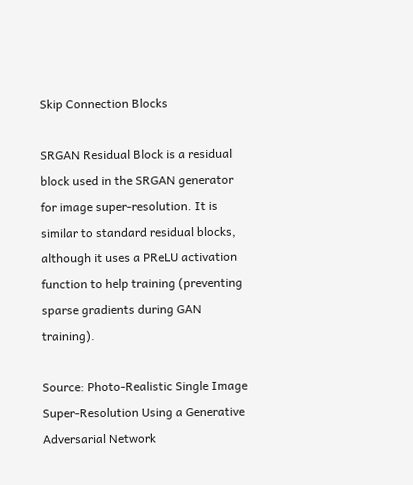Skip Connection Blocks

SRGAN Residual Block is a residual block used in the SRGAN generator for image super-resolution. It is similar to standard residual blocks, although it uses a PReLU activation function to help training (preventing sparse gradients during GAN training).

Source: Photo-Realistic Single Image Super-Resolution Using a Generative Adversarial Network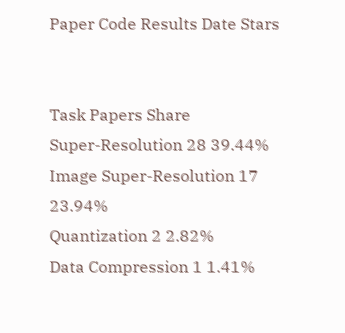Paper Code Results Date Stars


Task Papers Share
Super-Resolution 28 39.44%
Image Super-Resolution 17 23.94%
Quantization 2 2.82%
Data Compression 1 1.41%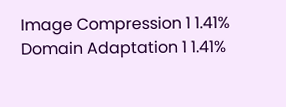Image Compression 1 1.41%
Domain Adaptation 1 1.41%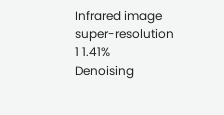Infrared image super-resolution 1 1.41%
Denoising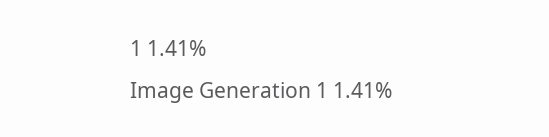1 1.41%
Image Generation 1 1.41%